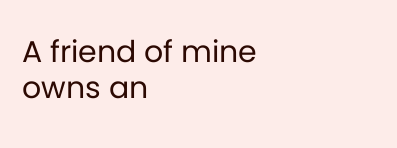A friend of mine owns an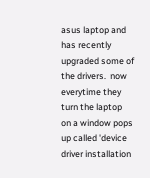asus laptop and has recently upgraded some of the drivers.  now everytime they turn the laptop
on a window pops up called 'device driver installation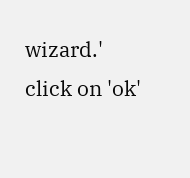wizard.'
click on 'ok'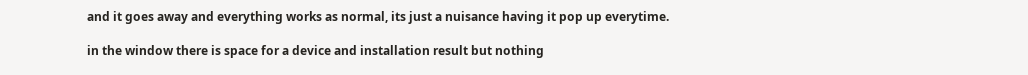and it goes away and everything works as normal, its just a nuisance having it pop up everytime.

in the window there is space for a device and installation result but nothing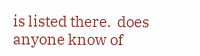is listed there.  does anyone know of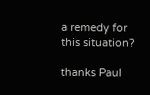a remedy for this situation?

thanks Paul